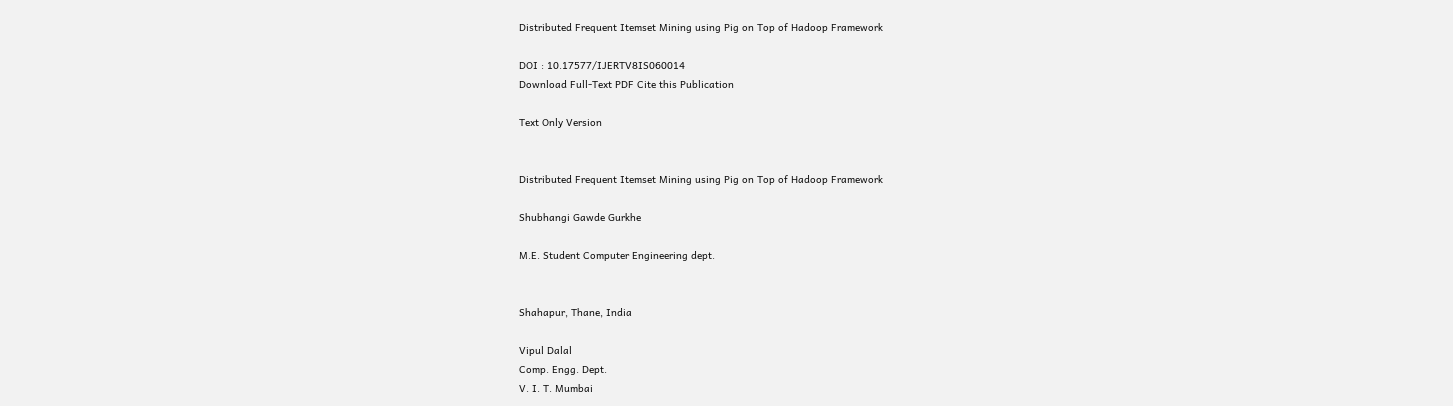Distributed Frequent Itemset Mining using Pig on Top of Hadoop Framework

DOI : 10.17577/IJERTV8IS060014
Download Full-Text PDF Cite this Publication

Text Only Version


Distributed Frequent Itemset Mining using Pig on Top of Hadoop Framework

Shubhangi Gawde Gurkhe

M.E. Student Computer Engineering dept.


Shahapur, Thane, India

Vipul Dalal
Comp. Engg. Dept.
V. I. T. Mumbai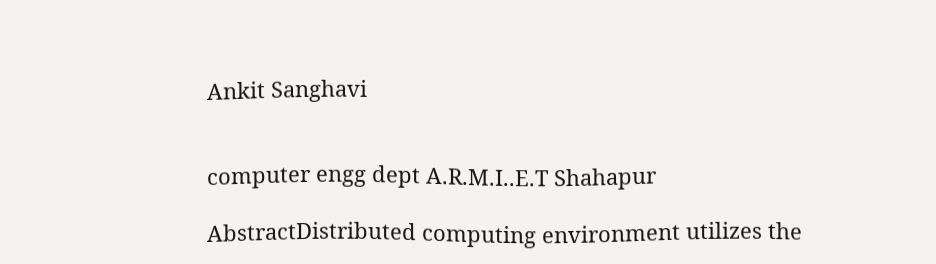Ankit Sanghavi


computer engg dept A.R.M.I..E.T Shahapur

AbstractDistributed computing environment utilizes the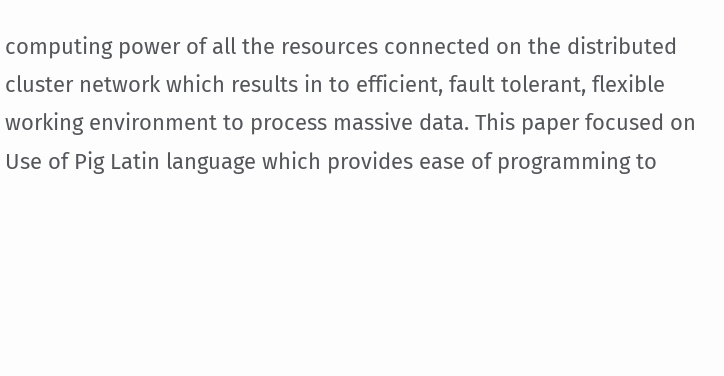computing power of all the resources connected on the distributed cluster network which results in to efficient, fault tolerant, flexible working environment to process massive data. This paper focused on Use of Pig Latin language which provides ease of programming to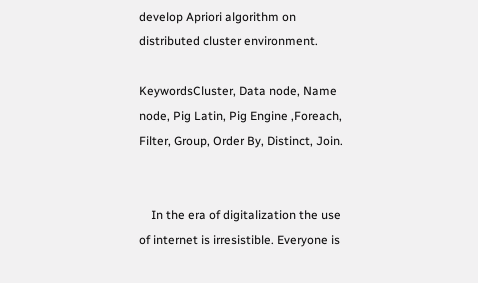develop Apriori algorithm on distributed cluster environment.

KeywordsCluster, Data node, Name node, Pig Latin, Pig Engine ,Foreach, Filter, Group, Order By, Distinct, Join.


    In the era of digitalization the use of internet is irresistible. Everyone is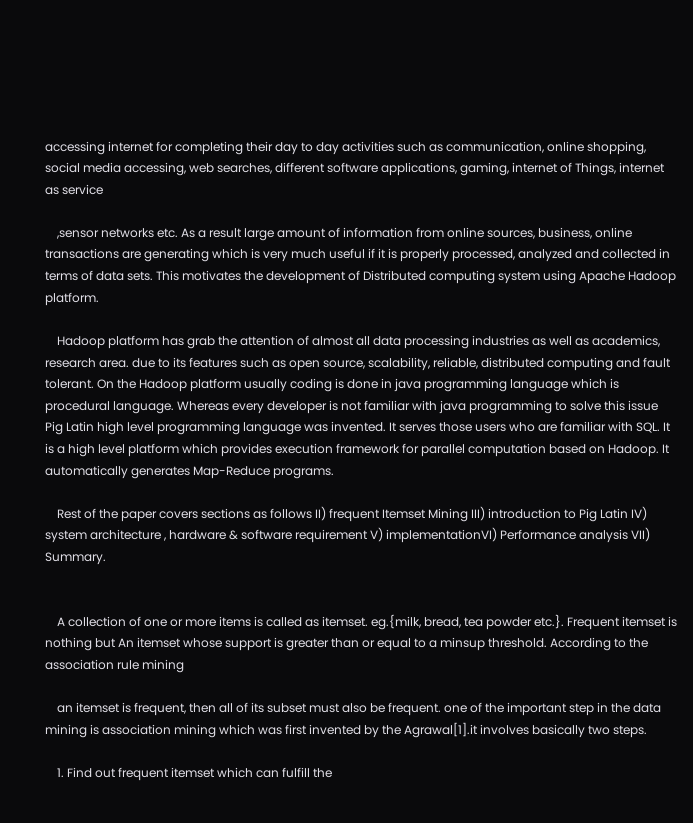accessing internet for completing their day to day activities such as communication, online shopping, social media accessing, web searches, different software applications, gaming, internet of Things, internet as service

    ,sensor networks etc. As a result large amount of information from online sources, business, online transactions are generating which is very much useful if it is properly processed, analyzed and collected in terms of data sets. This motivates the development of Distributed computing system using Apache Hadoop platform.

    Hadoop platform has grab the attention of almost all data processing industries as well as academics, research area. due to its features such as open source, scalability, reliable, distributed computing and fault tolerant. On the Hadoop platform usually coding is done in java programming language which is procedural language. Whereas every developer is not familiar with java programming to solve this issue Pig Latin high level programming language was invented. It serves those users who are familiar with SQL. It is a high level platform which provides execution framework for parallel computation based on Hadoop. It automatically generates Map-Reduce programs.

    Rest of the paper covers sections as follows II) frequent Itemset Mining III) introduction to Pig Latin IV) system architecture , hardware & software requirement V) implementationVI) Performance analysis VII) Summary.


    A collection of one or more items is called as itemset. eg.{milk, bread, tea powder etc.}. Frequent itemset is nothing but An itemset whose support is greater than or equal to a minsup threshold. According to the association rule mining

    an itemset is frequent, then all of its subset must also be frequent. one of the important step in the data mining is association mining which was first invented by the Agrawal[1].it involves basically two steps.

    1. Find out frequent itemset which can fulfill the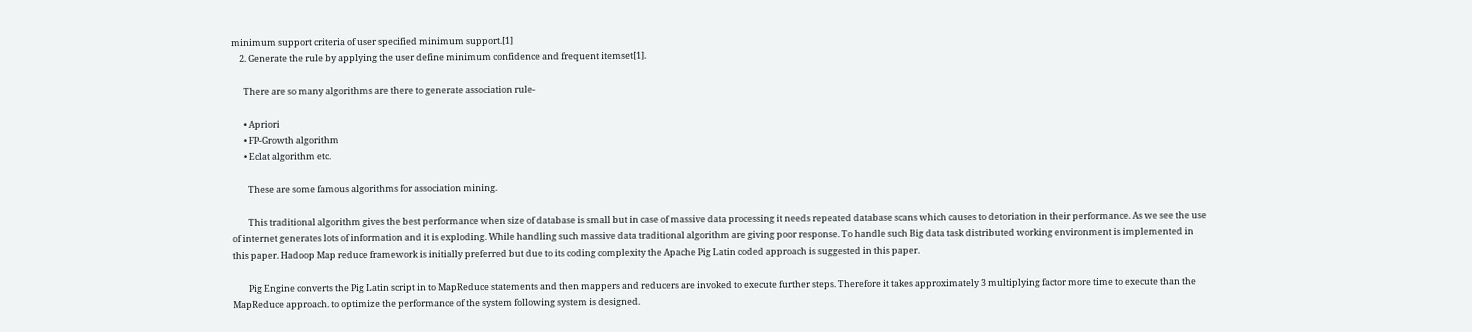minimum support criteria of user specified minimum support.[1]
    2. Generate the rule by applying the user define minimum confidence and frequent itemset[1].

      There are so many algorithms are there to generate association rule-

      • Apriori
      • FP-Growth algorithm
      • Eclat algorithm etc.

        These are some famous algorithms for association mining.

        This traditional algorithm gives the best performance when size of database is small but in case of massive data processing it needs repeated database scans which causes to detoriation in their performance. As we see the use of internet generates lots of information and it is exploding. While handling such massive data traditional algorithm are giving poor response. To handle such Big data task distributed working environment is implemented in this paper. Hadoop Map reduce framework is initially preferred but due to its coding complexity the Apache Pig Latin coded approach is suggested in this paper.

        Pig Engine converts the Pig Latin script in to MapReduce statements and then mappers and reducers are invoked to execute further steps. Therefore it takes approximately 3 multiplying factor more time to execute than the MapReduce approach. to optimize the performance of the system following system is designed.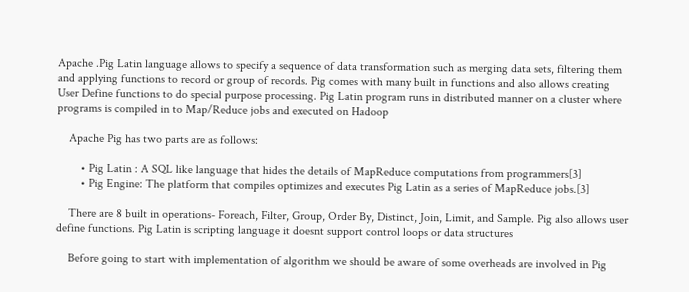Apache .Pig Latin language allows to specify a sequence of data transformation such as merging data sets, filtering them and applying functions to record or group of records. Pig comes with many built in functions and also allows creating User Define functions to do special purpose processing. Pig Latin program runs in distributed manner on a cluster where programs is compiled in to Map/Reduce jobs and executed on Hadoop

    Apache Pig has two parts are as follows:

        • Pig Latin : A SQL like language that hides the details of MapReduce computations from programmers[3]
        • Pig Engine: The platform that compiles optimizes and executes Pig Latin as a series of MapReduce jobs.[3]

    There are 8 built in operations- Foreach, Filter, Group, Order By, Distinct, Join, Limit, and Sample. Pig also allows user define functions. Pig Latin is scripting language it doesnt support control loops or data structures

    Before going to start with implementation of algorithm we should be aware of some overheads are involved in Pig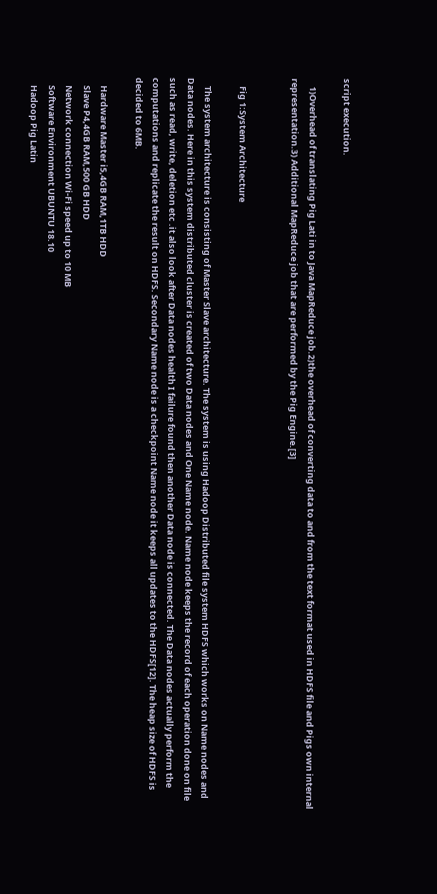script execution.

    1)Overhead of translating Pig Lati in to Java MapReduce job.2)the overhead of converting data to and from the text format used in HDFS file and Pigs own internal representation.3) Additional MapReduce job that are performed by the Pig Engine.[3]


    Fig 1:System Architecture

    The system architecture is consisting of Master Slave architecture. The system is using Hadoop Distributed file system HDFS which works on Name nodes and Data nodes. Here in this system distributed cluster is created of two Data nodes and One Name node. Name node keeps the record of each operation done on file such as read, write, deletion etc .it also look after Data nodes health I failure found then another Data node is connected. The Data nodes actually perform the computations and replicate the result on HDFS. Secondary Name node is a checkpoint Name node it keeps all updates to the HDFS[12]. The heap size of HDFS is decided to 6MB.

    Hardware Master i5,4GB RAM,1TB HDD
    Slave P4,4GB RAM,500 GB HDD
    Network connection Wi-Fi speed up to 10 MB
    Software Environment UBUNTU 18.10
    Hadoop Pig Latin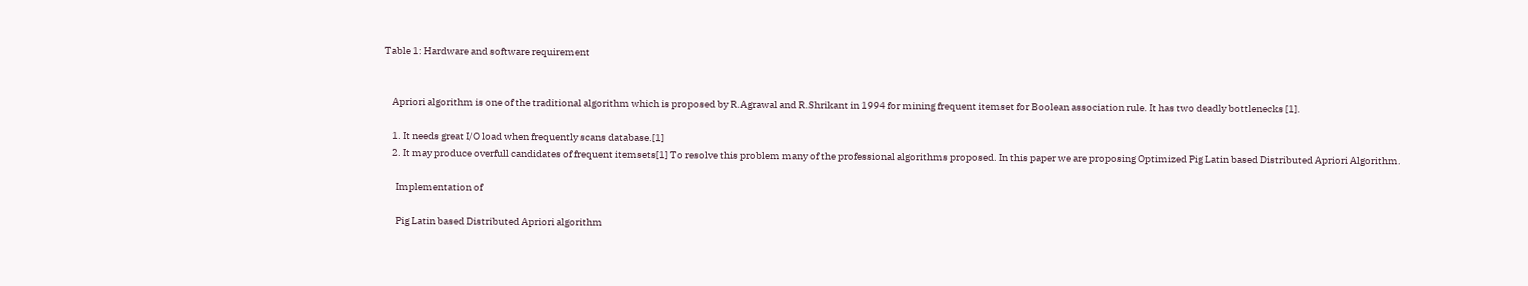Table 1: Hardware and software requirement


    Apriori algorithm is one of the traditional algorithm which is proposed by R.Agrawal and R.Shrikant in 1994 for mining frequent itemset for Boolean association rule. It has two deadly bottlenecks [1].

    1. It needs great I/O load when frequently scans database.[1]
    2. It may produce overfull candidates of frequent itemsets[1] To resolve this problem many of the professional algorithms proposed. In this paper we are proposing Optimized Pig Latin based Distributed Apriori Algorithm.

      Implementation of

      Pig Latin based Distributed Apriori algorithm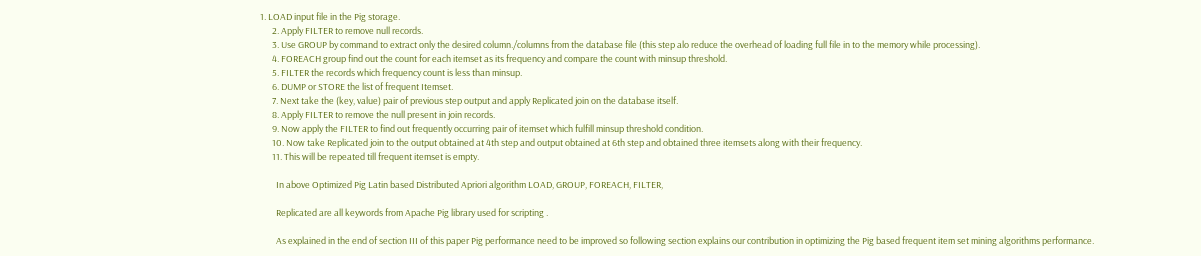1. LOAD input file in the Pig storage.
      2. Apply FILTER to remove null records.
      3. Use GROUP by command to extract only the desired column./columns from the database file (this step alo reduce the overhead of loading full file in to the memory while processing).
      4. FOREACH group find out the count for each itemset as its frequency and compare the count with minsup threshold.
      5. FILTER the records which frequency count is less than minsup.
      6. DUMP or STORE the list of frequent Itemset.
      7. Next take the (key, value) pair of previous step output and apply Replicated join on the database itself.
      8. Apply FILTER to remove the null present in join records.
      9. Now apply the FILTER to find out frequently occurring pair of itemset which fulfill minsup threshold condition.
      10. Now take Replicated join to the output obtained at 4th step and output obtained at 6th step and obtained three itemsets along with their frequency.
      11. This will be repeated till frequent itemset is empty.

        In above Optimized Pig Latin based Distributed Apriori algorithm LOAD, GROUP, FOREACH, FILTER,

        Replicated are all keywords from Apache Pig library used for scripting .

        As explained in the end of section III of this paper Pig performance need to be improved so following section explains our contribution in optimizing the Pig based frequent item set mining algorithms performance.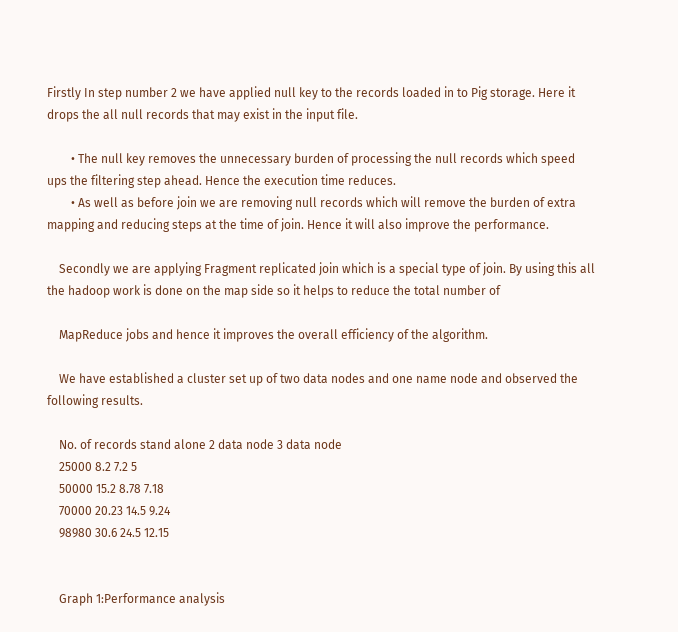Firstly In step number 2 we have applied null key to the records loaded in to Pig storage. Here it drops the all null records that may exist in the input file.

        • The null key removes the unnecessary burden of processing the null records which speed ups the filtering step ahead. Hence the execution time reduces.
        • As well as before join we are removing null records which will remove the burden of extra mapping and reducing steps at the time of join. Hence it will also improve the performance.

    Secondly we are applying Fragment replicated join which is a special type of join. By using this all the hadoop work is done on the map side so it helps to reduce the total number of

    MapReduce jobs and hence it improves the overall efficiency of the algorithm.

    We have established a cluster set up of two data nodes and one name node and observed the following results.

    No. of records stand alone 2 data node 3 data node
    25000 8.2 7.2 5
    50000 15.2 8.78 7.18
    70000 20.23 14.5 9.24
    98980 30.6 24.5 12.15


    Graph 1:Performance analysis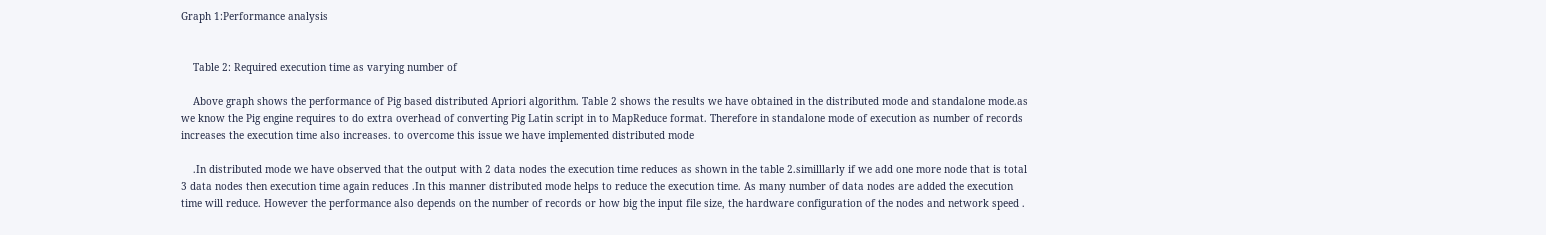Graph 1:Performance analysis


    Table 2: Required execution time as varying number of

    Above graph shows the performance of Pig based distributed Apriori algorithm. Table 2 shows the results we have obtained in the distributed mode and standalone mode.as we know the Pig engine requires to do extra overhead of converting Pig Latin script in to MapReduce format. Therefore in standalone mode of execution as number of records increases the execution time also increases. to overcome this issue we have implemented distributed mode

    .In distributed mode we have observed that the output with 2 data nodes the execution time reduces as shown in the table 2.similllarly if we add one more node that is total 3 data nodes then execution time again reduces .In this manner distributed mode helps to reduce the execution time. As many number of data nodes are added the execution time will reduce. However the performance also depends on the number of records or how big the input file size, the hardware configuration of the nodes and network speed .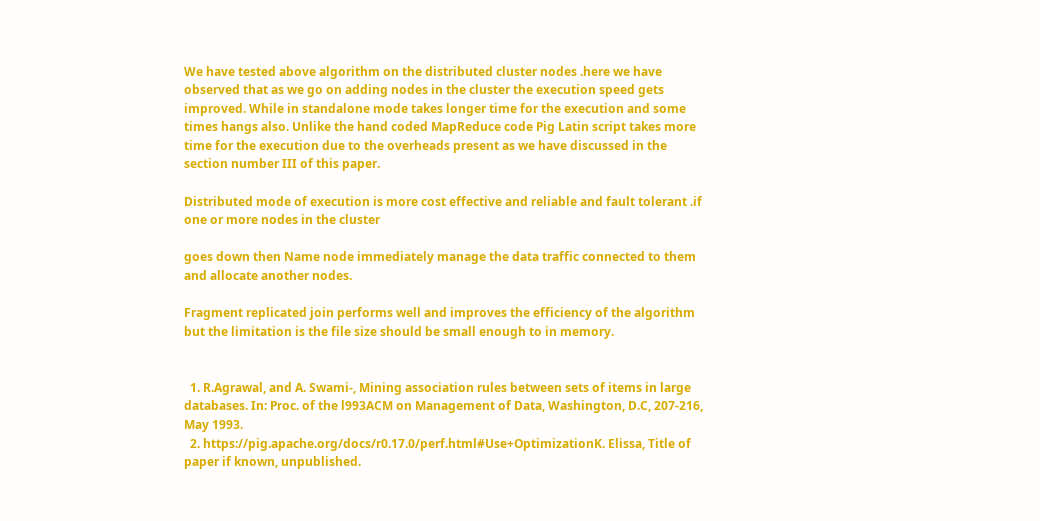We have tested above algorithm on the distributed cluster nodes .here we have observed that as we go on adding nodes in the cluster the execution speed gets improved. While in standalone mode takes longer time for the execution and some times hangs also. Unlike the hand coded MapReduce code Pig Latin script takes more time for the execution due to the overheads present as we have discussed in the section number III of this paper.

Distributed mode of execution is more cost effective and reliable and fault tolerant .if one or more nodes in the cluster

goes down then Name node immediately manage the data traffic connected to them and allocate another nodes.

Fragment replicated join performs well and improves the efficiency of the algorithm but the limitation is the file size should be small enough to in memory.


  1. R.Agrawal, and A. Swami-, Mining association rules between sets of items in large databases. In: Proc. of the l993ACM on Management of Data, Washington, D.C, 207-216, May 1993.
  2. https://pig.apache.org/docs/r0.17.0/perf.html#Use+OptimizationK. Elissa, Title of paper if known, unpublished.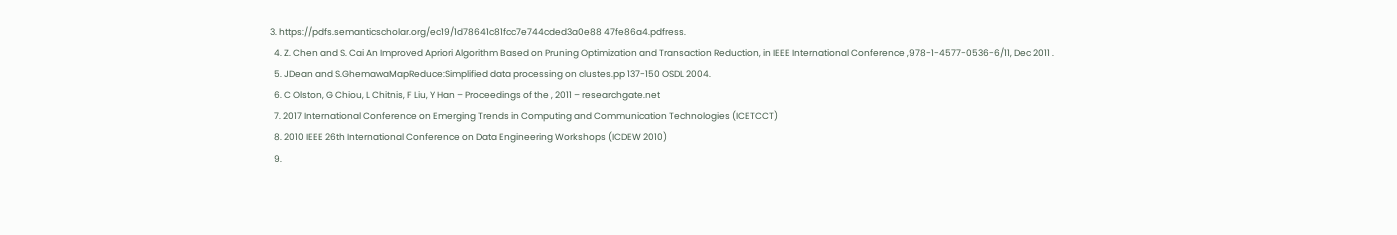3. https://pdfs.semanticscholar.org/ec19/1d78641c81fcc7e744cded3a0e88 47fe86a4.pdfress.
  4. Z. Chen and S. Cai An Improved Apriori Algorithm Based on Pruning Optimization and Transaction Reduction, in IEEE International Conference ,978-1-4577-0536-6/11, Dec 2011 .
  5. JDean and S.GhemawaMapReduce:Simplified data processing on clustes.pp 137-150 OSDL 2004.
  6. C Olston, G Chiou, L Chitnis, F Liu, Y Han – Proceedings of the , 2011 – researchgate.net
  7. 2017 International Conference on Emerging Trends in Computing and Communication Technologies (ICETCCT)
  8. 2010 IEEE 26th International Conference on Data Engineering Workshops (ICDEW 2010)
  9.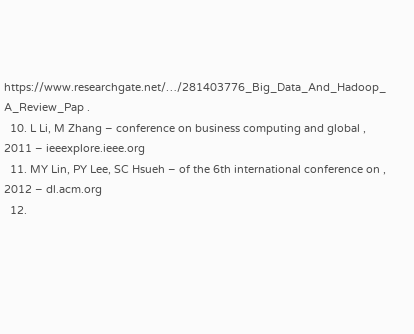https://www.researchgate.net/…/281403776_Big_Data_And_Hadoop_ A_Review_Pap .
  10. L Li, M Zhang – conference on business computing and global , 2011 – ieeexplore.ieee.org
  11. MY Lin, PY Lee, SC Hsueh – of the 6th international conference on , 2012 – dl.acm.org
  12.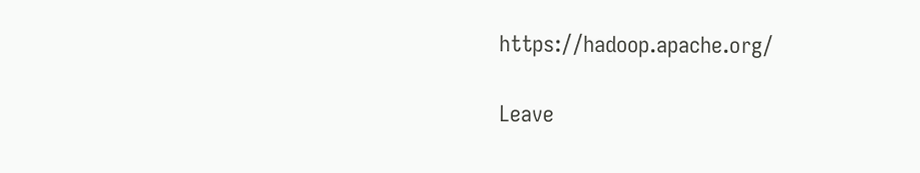https://hadoop.apache.org/

Leave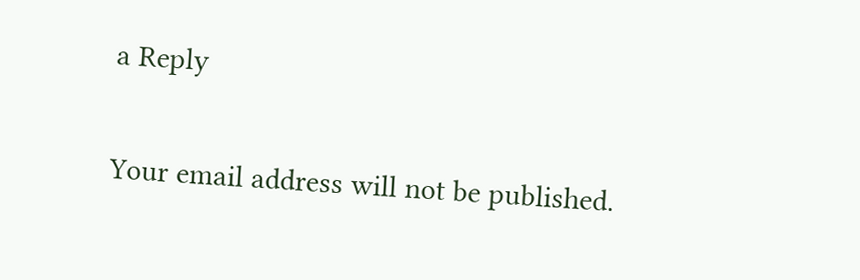a Reply

Your email address will not be published.